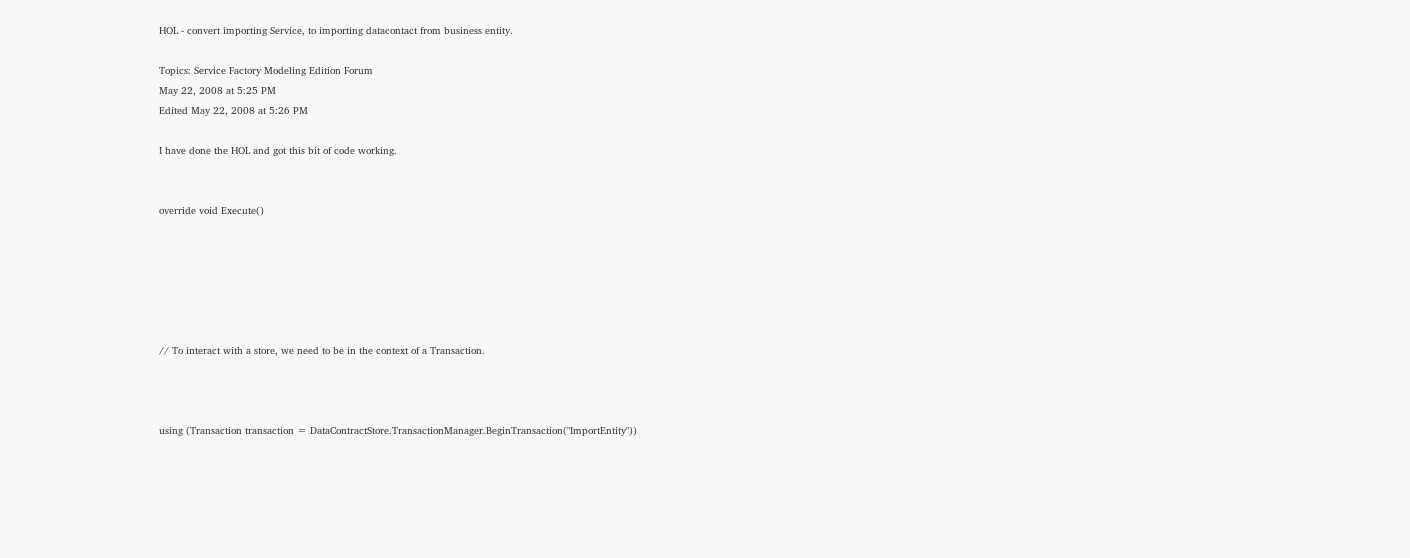HOL - convert importing Service, to importing datacontact from business entity.

Topics: Service Factory Modeling Edition Forum
May 22, 2008 at 5:25 PM
Edited May 22, 2008 at 5:26 PM

I have done the HOL and got this bit of code working.


override void Execute()






// To interact with a store, we need to be in the context of a Transaction.



using (Transaction transaction = DataContractStore.TransactionManager.BeginTransaction("ImportEntity"))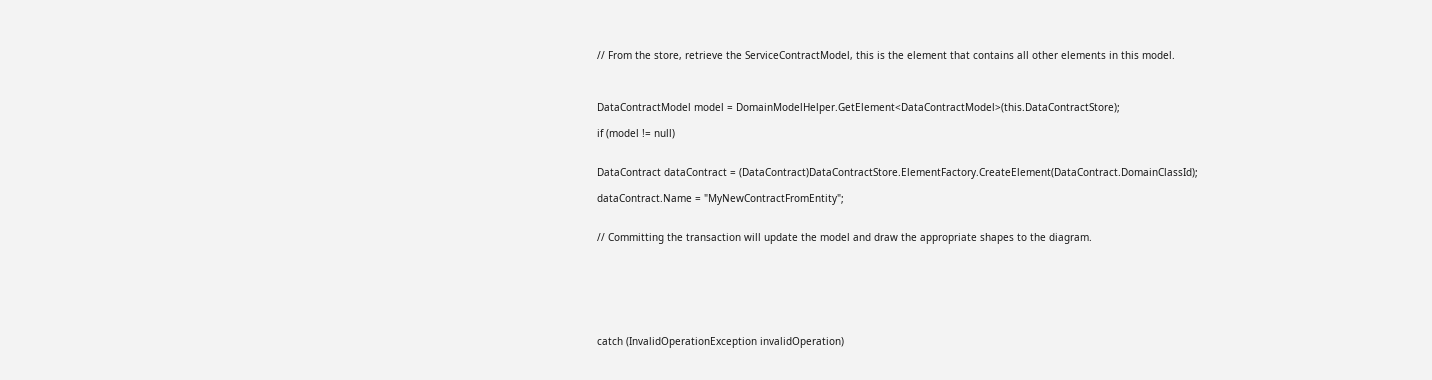// From the store, retrieve the ServiceContractModel, this is the element that contains all other elements in this model.



DataContractModel model = DomainModelHelper.GetElement<DataContractModel>(this.DataContractStore);

if (model != null)


DataContract dataContract = (DataContract)DataContractStore.ElementFactory.CreateElement(DataContract.DomainClassId);

dataContract.Name = "MyNewContractFromEntity";


// Committing the transaction will update the model and draw the appropriate shapes to the diagram.







catch (InvalidOperationException invalidOperation)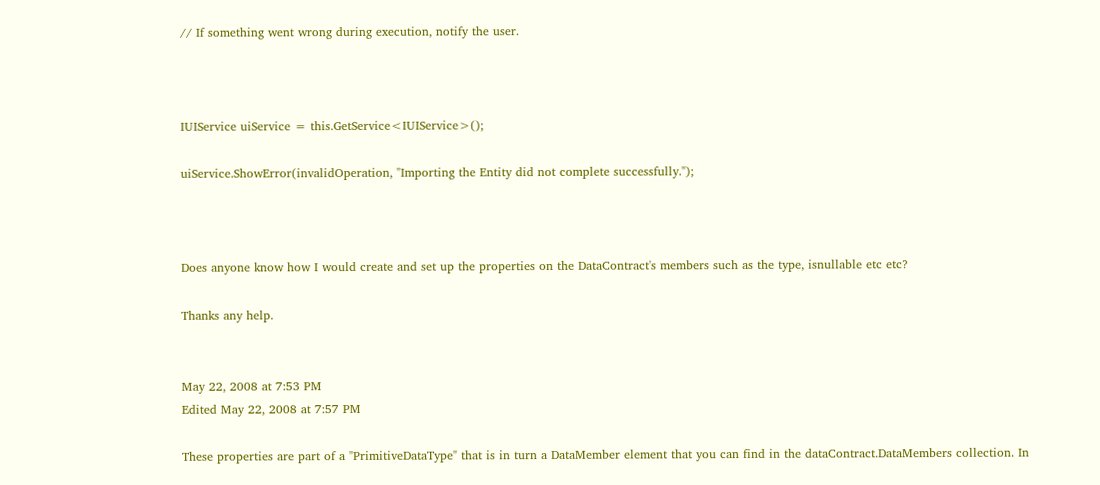// If something went wrong during execution, notify the user.



IUIService uiService = this.GetService<IUIService>();

uiService.ShowError(invalidOperation, "Importing the Entity did not complete successfully.");



Does anyone know how I would create and set up the properties on the DataContract's members such as the type, isnullable etc etc?

Thanks any help.


May 22, 2008 at 7:53 PM
Edited May 22, 2008 at 7:57 PM

These properties are part of a "PrimitiveDataType" that is in turn a DataMember element that you can find in the dataContract.DataMembers collection. In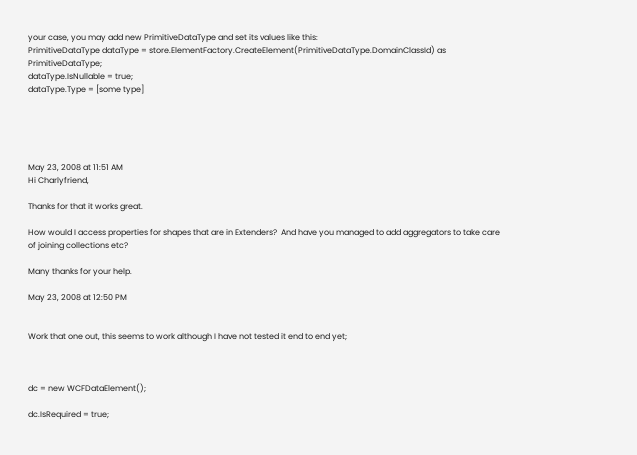your case, you may add new PrimitiveDataType and set its values like this:
PrimitiveDataType dataType = store.ElementFactory.CreateElement(PrimitiveDataType.DomainClassId) as PrimitiveDataType;
dataType.IsNullable = true;
dataType.Type = [some type]





May 23, 2008 at 11:51 AM
Hi Charlyfriend,

Thanks for that it works great.

How would I access properties for shapes that are in Extenders?  And have you managed to add aggregators to take care of joining collections etc?

Many thanks for your help.

May 23, 2008 at 12:50 PM


Work that one out, this seems to work although I have not tested it end to end yet;



dc = new WCFDataElement();

dc.IsRequired = true;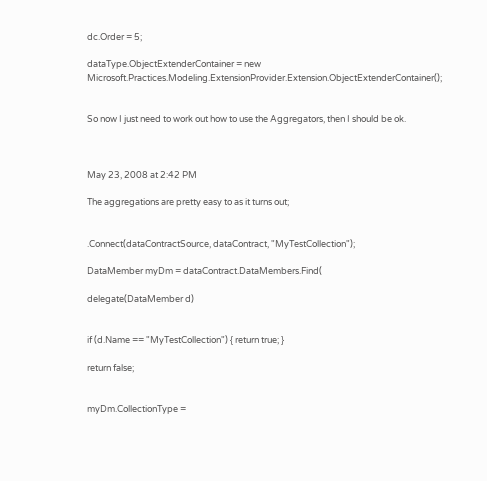dc.Order = 5;

dataType.ObjectExtenderContainer = new Microsoft.Practices.Modeling.ExtensionProvider.Extension.ObjectExtenderContainer();


So now I just need to work out how to use the Aggregators, then I should be ok.



May 23, 2008 at 2:42 PM

The aggregations are pretty easy to as it turns out;


.Connect(dataContractSource, dataContract, "MyTestCollection");

DataMember myDm = dataContract.DataMembers.Find(

delegate(DataMember d)


if (d.Name == "MyTestCollection") { return true; }

return false;


myDm.CollectionType =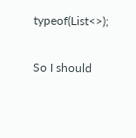typeof(List<>);

So I should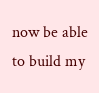now be able to build my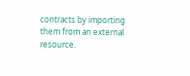contracts by importing them from an external resource.